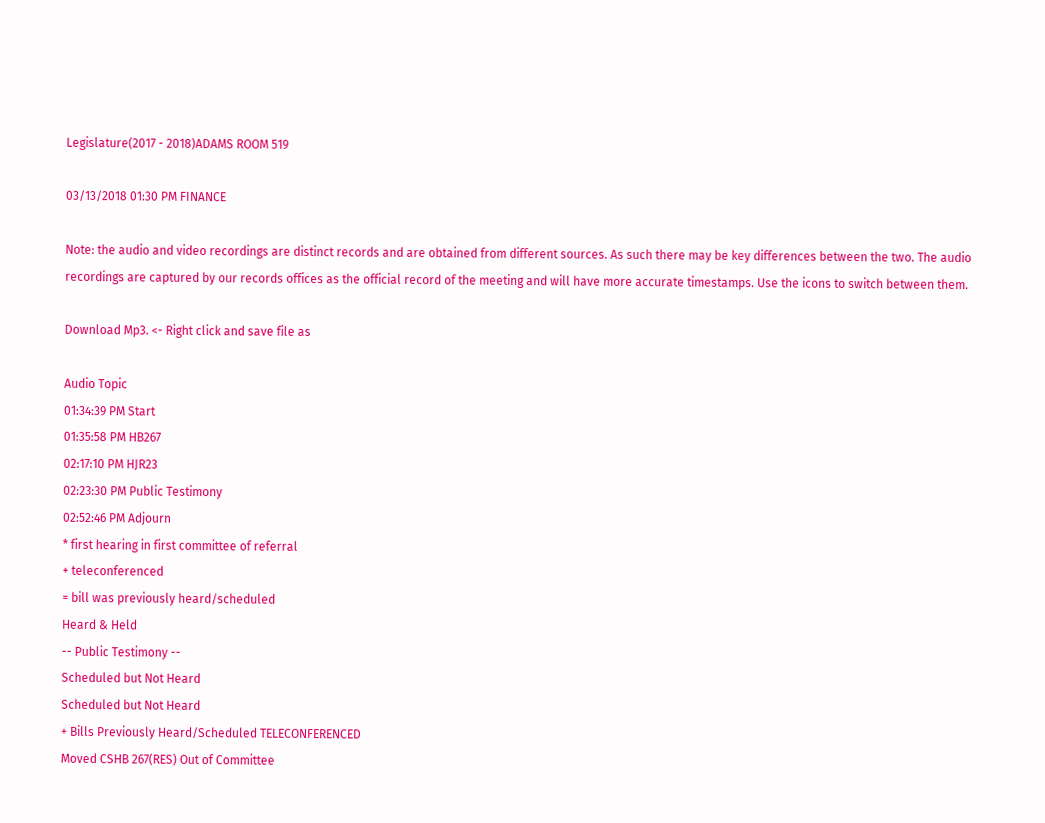Legislature(2017 - 2018)ADAMS ROOM 519

03/13/2018 01:30 PM FINANCE

Note: the audio and video recordings are distinct records and are obtained from different sources. As such there may be key differences between the two. The audio recordings are captured by our records offices as the official record of the meeting and will have more accurate timestamps. Use the icons to switch between them.

Download Mp3. <- Right click and save file as

Audio Topic
01:34:39 PM Start
01:35:58 PM HB267
02:17:10 PM HJR23
02:23:30 PM Public Testimony
02:52:46 PM Adjourn
* first hearing in first committee of referral
+ teleconferenced
= bill was previously heard/scheduled
Heard & Held
-- Public Testimony --
Scheduled but Not Heard
Scheduled but Not Heard
+ Bills Previously Heard/Scheduled TELECONFERENCED
Moved CSHB 267(RES) Out of Committee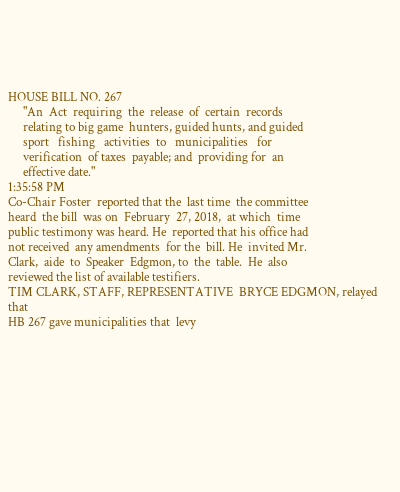HOUSE BILL NO. 267
     "An  Act  requiring  the  release  of  certain  records
     relating to big game  hunters, guided hunts, and guided
     sport   fishing   activities  to   municipalities   for
     verification  of taxes  payable; and  providing for  an
     effective date."
1:35:58 PM
Co-Chair Foster  reported that the  last time  the committee
heard  the bill  was on  February  27, 2018,  at which  time
public testimony was heard. He  reported that his office had
not received  any amendments  for the  bill. He  invited Mr.
Clark,  aide  to  Speaker  Edgmon, to  the  table.  He  also
reviewed the list of available testifiers.
TIM CLARK, STAFF, REPRESENTATIVE  BRYCE EDGMON, relayed that
HB 267 gave municipalities that  levy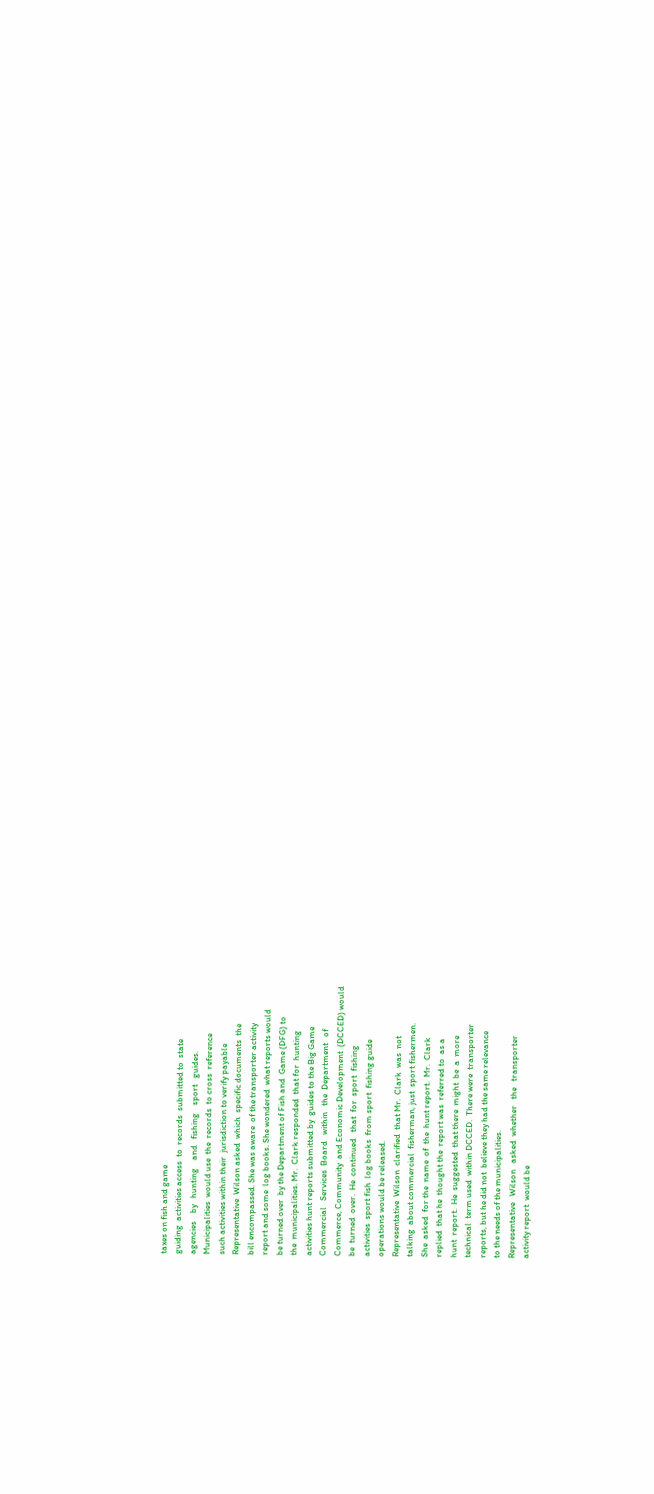taxes on fish and game
guiding  activities access  to  records  submitted to  state
agencies    by   hunting    and   fishing    sport   guides.
Municipalities  would use  the  records  to cross  reference
such activities within their  jurisdiction to verify payable
Representative  Wilson asked  which  specific documents  the
bill encompassed. She was aware  of the transporter activity
report and some  log books. She wondered  what reports would
be turned over  by the Department of Fish and  Game (DFG) to
the  municipalities. Mr.  Clark responded  that for  hunting
activities hunt reports submitted by  guides to the Big Game
Commercial   Services  Board   within   the  Department   of
Commerce, Community  and Economic Development  (DCCED) would
be  turned  over.  He  continued   that  for  sport  fishing
activities  sport fish  log books  from sport  fishing guide
operations would be released.
Representative  Wilson  clarified  that Mr.  Clark  was  not
talking  about commercial  fisherman, just  sport fishermen.
She  asked  for the  name  of  the  hunt report.  Mr.  Clark
replied  that he  thought the  report was  referred to  as a
hunt  report.  He  suggested  that there  might  be  a  more
technical  term used  within DCCED.  There were  transporter
reports, but he did not  believe they had the same relevance
to the needs of the municipalities.
Representative   Wilson   asked  whether   the   transporter
activity report  would be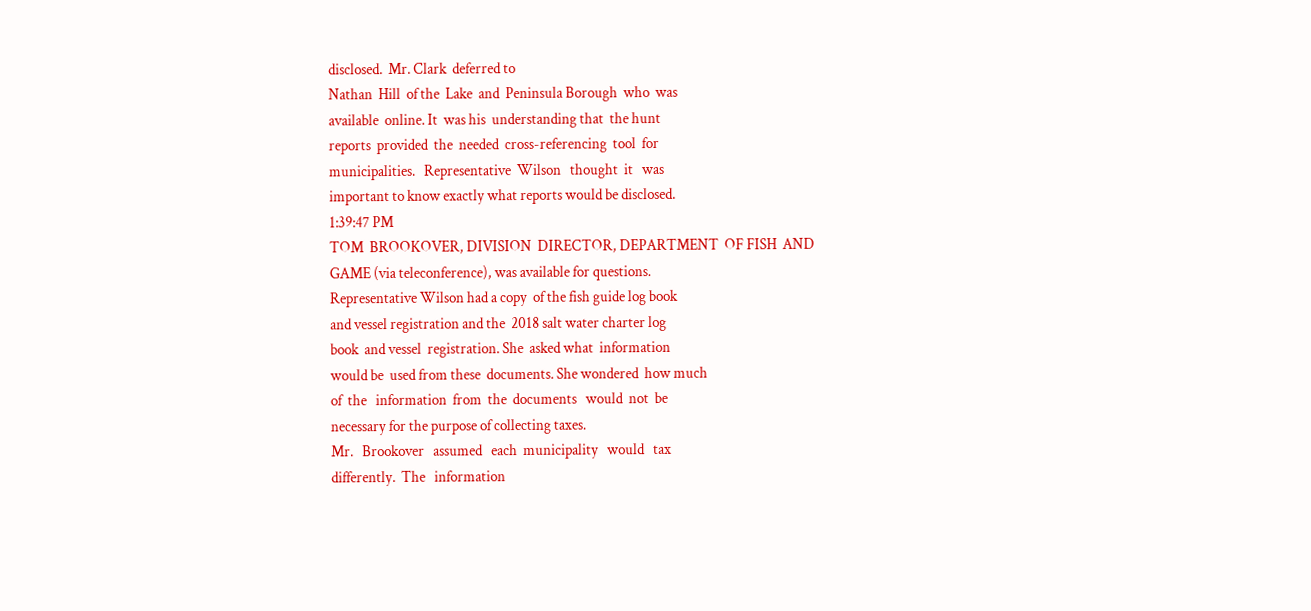disclosed.  Mr. Clark  deferred to
Nathan  Hill  of the  Lake  and  Peninsula Borough  who  was
available  online. It  was his  understanding that  the hunt
reports  provided  the  needed  cross-referencing  tool  for
municipalities.   Representative  Wilson   thought  it   was
important to know exactly what reports would be disclosed.
1:39:47 PM
TOM  BROOKOVER, DIVISION  DIRECTOR, DEPARTMENT  OF FISH  AND
GAME (via teleconference), was available for questions.
Representative Wilson had a copy  of the fish guide log book
and vessel registration and the  2018 salt water charter log
book  and vessel  registration. She  asked what  information
would be  used from these  documents. She wondered  how much
of  the   information  from  the  documents   would  not  be
necessary for the purpose of collecting taxes.
Mr.   Brookover   assumed   each  municipality   would   tax
differently.  The   information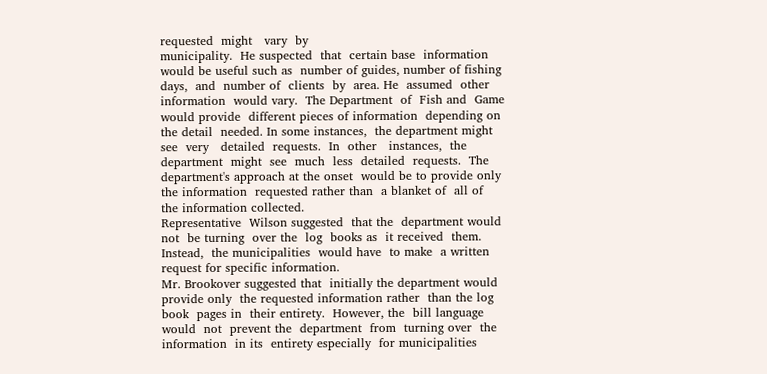requested  might   vary  by
municipality.  He suspected  that  certain base  information
would be useful such as  number of guides, number of fishing
days,  and  number of  clients  by  area. He  assumed  other
information  would vary.  The Department  of  Fish and  Game
would provide  different pieces of information  depending on
the detail  needed. In some instances,  the department might
see  very   detailed  requests.  In  other   instances,  the
department  might  see  much  less  detailed  requests.  The
department's approach at the onset  would be to provide only
the information  requested rather than  a blanket of  all of
the information collected.
Representative  Wilson suggested  that the  department would
not  be turning  over the  log  books as  it received  them.
Instead,  the municipalities  would have  to make  a written
request for specific information.
Mr. Brookover suggested that  initially the department would
provide only  the requested information rather  than the log
book  pages in  their entirety.  However, the  bill language
would  not  prevent the  department  from  turning over  the
information  in its  entirety especially  for municipalities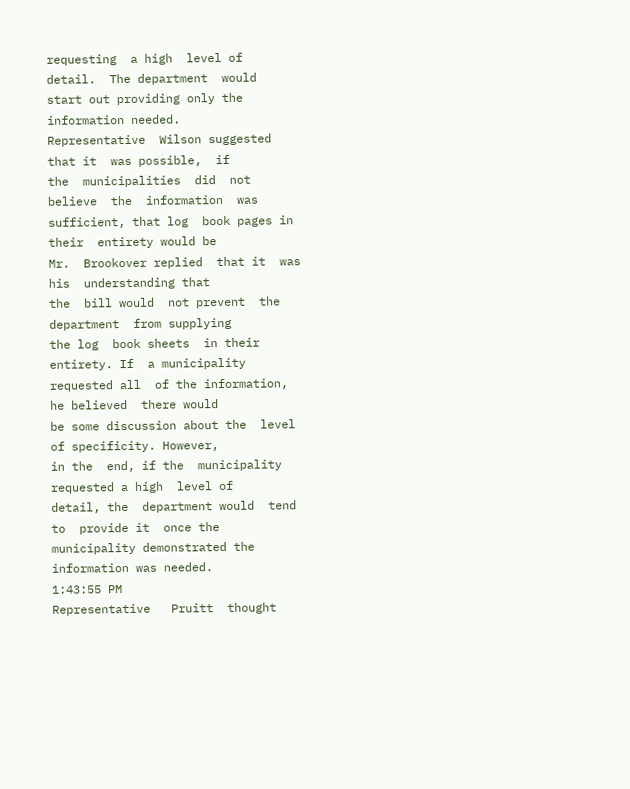requesting  a high  level of  detail.  The department  would
start out providing only the information needed.
Representative  Wilson suggested  that it  was possible,  if
the  municipalities  did  not believe  the  information  was
sufficient, that log  book pages in their  entirety would be
Mr.  Brookover replied  that it  was his  understanding that
the  bill would  not prevent  the department  from supplying
the log  book sheets  in their  entirety. If  a municipality
requested all  of the information,  he believed  there would
be some discussion about the  level of specificity. However,
in the  end, if the  municipality requested a high  level of
detail, the  department would  tend to  provide it  once the
municipality demonstrated the information was needed.
1:43:55 PM
Representative   Pruitt  thought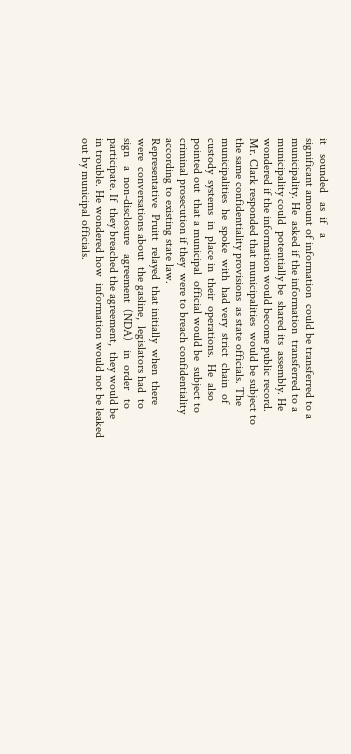it   sounded   as  if   a
significant amount of information  could be transferred to a
municipality. He  asked if the information  transferred to a
municipality could  potentially be  shared its  assembly. He
wondered if the information would become public record.
Mr. Clark responded that municipalities  would be subject to
the same confidentiality provisions  as state officials. The
municipalities  he  spoke  with  had very  strict  chain  of
custody  systems  in  place in  their  operations.  He  also
pointed out  that a municipal  official would be  subject to
criminal prosecution if they  were to breach confidentiality
according to existing state law.
Representative  Pruitt  relayed  that initially  when  there
were  conversations about  the gasline,  legislators had  to
sign   a  non-disclosure   agreement  (NDA)   in  order   to
participate. If  they breached the agreement,  they would be
in trouble. He wondered how  information would not be leaked
out by municipal officials.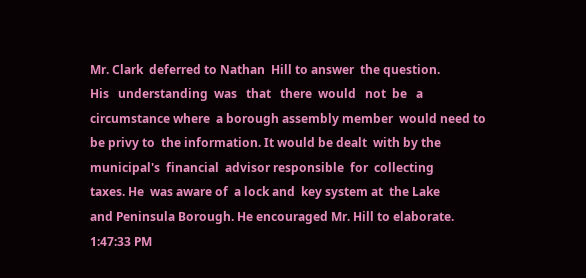Mr. Clark  deferred to Nathan  Hill to answer  the question.
His   understanding  was   that   there  would   not  be   a
circumstance where  a borough assembly member  would need to
be privy to  the information. It would be dealt  with by the
municipal's  financial  advisor responsible  for  collecting
taxes. He  was aware of  a lock and  key system at  the Lake
and Peninsula Borough. He encouraged Mr. Hill to elaborate.
1:47:33 PM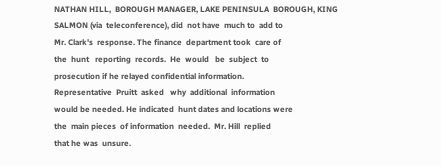NATHAN HILL,  BOROUGH MANAGER, LAKE PENINSULA  BOROUGH, KING
SALMON (via  teleconference), did  not have  much to  add to
Mr. Clark's  response. The finance  department took  care of
the  hunt   reporting  records.  He  would   be  subject  to
prosecution if he relayed confidential information.
Representative  Pruitt  asked   why  additional  information
would be needed. He indicated  hunt dates and locations were
the  main pieces  of information  needed.  Mr. Hill  replied
that he was  unsure.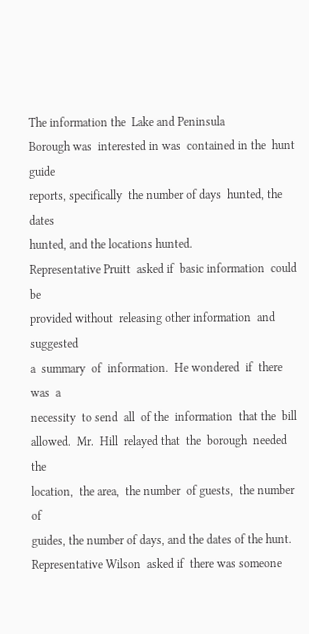The information the  Lake and Peninsula
Borough was  interested in was  contained in the  hunt guide
reports, specifically  the number of days  hunted, the dates
hunted, and the locations hunted.
Representative Pruitt  asked if  basic information  could be
provided without  releasing other information  and suggested
a  summary  of  information.  He wondered  if  there  was  a
necessity  to send  all  of the  information  that the  bill
allowed.  Mr.  Hill  relayed that  the  borough  needed  the
location,  the area,  the number  of guests,  the number  of
guides, the number of days, and the dates of the hunt.
Representative Wilson  asked if  there was someone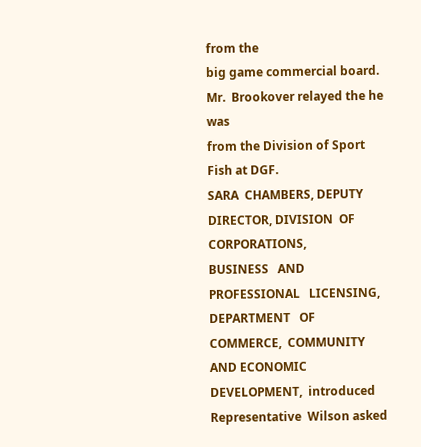from the
big game commercial board. Mr.  Brookover relayed the he was
from the Division of Sport Fish at DGF.
SARA  CHAMBERS, DEPUTY  DIRECTOR, DIVISION  OF CORPORATIONS,
BUSINESS   AND   PROFESSIONAL   LICENSING,   DEPARTMENT   OF
COMMERCE,  COMMUNITY  AND ECONOMIC  DEVELOPMENT,  introduced
Representative  Wilson asked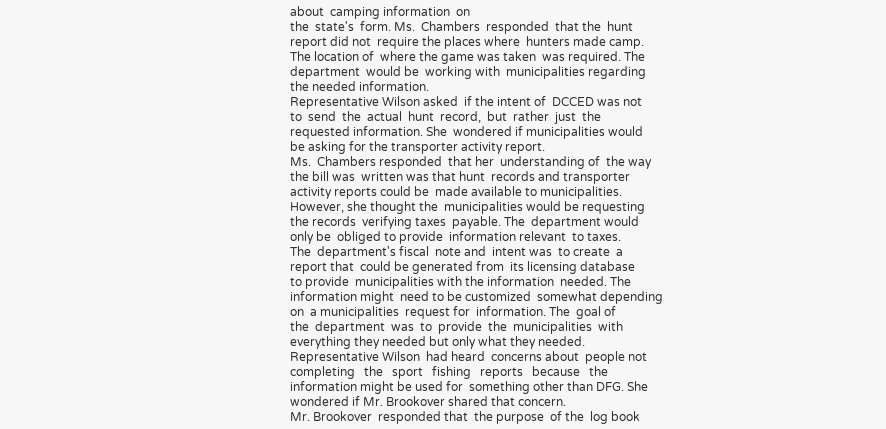about  camping information  on
the  state's  form. Ms.  Chambers  responded  that the  hunt
report did not  require the places where  hunters made camp.
The location of  where the game was taken  was required. The
department  would be  working with  municipalities regarding
the needed information.
Representative Wilson asked  if the intent of  DCCED was not
to  send  the  actual  hunt  record,  but  rather  just  the
requested information. She  wondered if municipalities would
be asking for the transporter activity report.
Ms.  Chambers responded  that her  understanding of  the way
the bill was  written was that hunt  records and transporter
activity reports could be  made available to municipalities.
However, she thought the  municipalities would be requesting
the records  verifying taxes  payable. The  department would
only be  obliged to provide  information relevant  to taxes.
The  department's fiscal  note and  intent was  to create  a
report that  could be generated from  its licensing database
to provide  municipalities with the information  needed. The
information might  need to be customized  somewhat depending
on  a municipalities  request for  information. The  goal of
the  department  was  to  provide  the  municipalities  with
everything they needed but only what they needed.
Representative Wilson  had heard  concerns about  people not
completing   the   sport   fishing   reports   because   the
information might be used for  something other than DFG. She
wondered if Mr. Brookover shared that concern.
Mr. Brookover  responded that  the purpose  of the  log book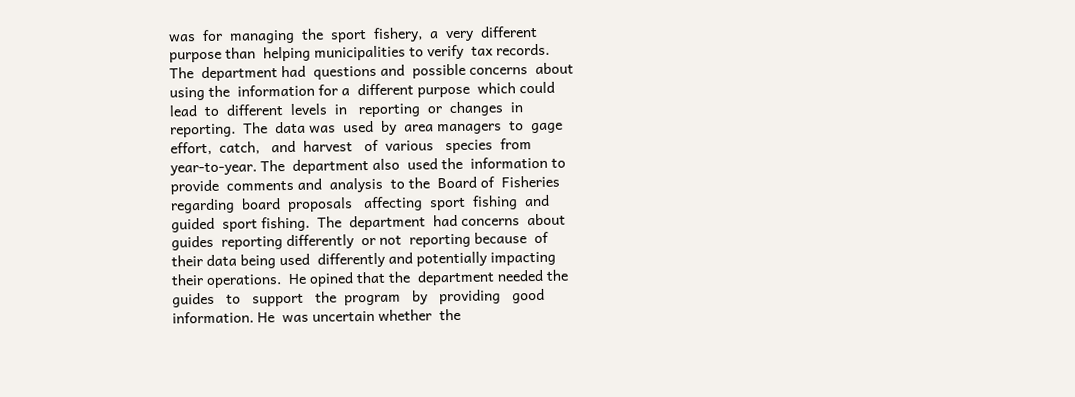was  for  managing  the  sport  fishery,  a  very  different
purpose than  helping municipalities to verify  tax records.
The  department had  questions and  possible concerns  about
using the  information for a  different purpose  which could
lead  to  different  levels  in   reporting  or  changes  in
reporting.  The  data was  used  by  area managers  to  gage
effort,  catch,   and  harvest   of  various   species  from
year-to-year. The  department also  used the  information to
provide  comments and  analysis  to the  Board of  Fisheries
regarding  board  proposals   affecting  sport  fishing  and
guided  sport fishing.  The  department  had concerns  about
guides  reporting differently  or not  reporting because  of
their data being used  differently and potentially impacting
their operations.  He opined that the  department needed the
guides   to   support   the  program   by   providing   good
information. He  was uncertain whether  the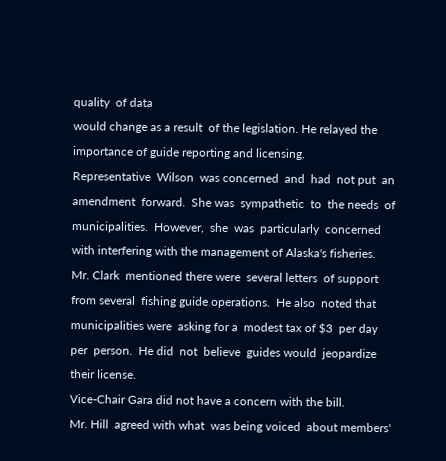quality  of data
would change as a result  of the legislation. He relayed the
importance of guide reporting and licensing.
Representative  Wilson  was concerned  and  had  not put  an
amendment  forward.  She was  sympathetic  to  the needs  of
municipalities.  However,  she  was  particularly  concerned
with interfering with the management of Alaska's fisheries.
Mr. Clark  mentioned there were  several letters  of support
from several  fishing guide operations.  He also  noted that
municipalities were  asking for a  modest tax of $3  per day
per  person.  He did  not  believe  guides would  jeopardize
their license.
Vice-Chair Gara did not have a concern with the bill.
Mr. Hill  agreed with what  was being voiced  about members'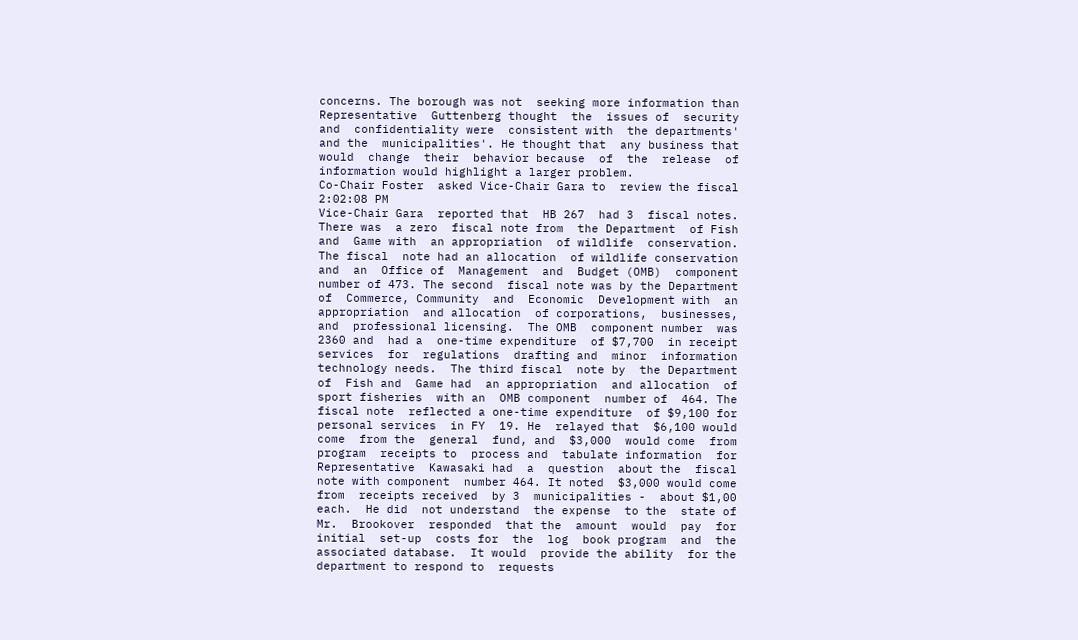concerns. The borough was not  seeking more information than
Representative  Guttenberg thought  the  issues of  security
and  confidentiality were  consistent with  the departments'
and the  municipalities'. He thought that  any business that
would  change  their  behavior because  of  the  release  of
information would highlight a larger problem.
Co-Chair Foster  asked Vice-Chair Gara to  review the fiscal
2:02:08 PM
Vice-Chair Gara  reported that  HB 267  had 3  fiscal notes.
There was  a zero  fiscal note from  the Department  of Fish
and  Game with  an appropriation  of wildlife  conservation.
The fiscal  note had an allocation  of wildlife conservation
and  an  Office of  Management  and  Budget (OMB)  component
number of 473. The second  fiscal note was by the Department
of  Commerce, Community  and  Economic  Development with  an
appropriation  and allocation  of corporations,  businesses,
and  professional licensing.  The OMB  component number  was
2360 and  had a  one-time expenditure  of $7,700  in receipt
services  for  regulations  drafting and  minor  information
technology needs.  The third fiscal  note by  the Department
of  Fish and  Game had  an appropriation  and allocation  of
sport fisheries  with an  OMB component  number of  464. The
fiscal note  reflected a one-time expenditure  of $9,100 for
personal services  in FY  19. He  relayed that  $6,100 would
come  from the  general  fund, and  $3,000  would come  from
program  receipts to  process and  tabulate information  for
Representative  Kawasaki had  a  question  about the  fiscal
note with component  number 464. It noted  $3,000 would come
from  receipts received  by 3  municipalities -  about $1,00
each.  He did  not understand  the expense  to the  state of
Mr.  Brookover  responded  that the  amount  would  pay  for
initial  set-up  costs for  the  log  book program  and  the
associated database.  It would  provide the ability  for the
department to respond to  requests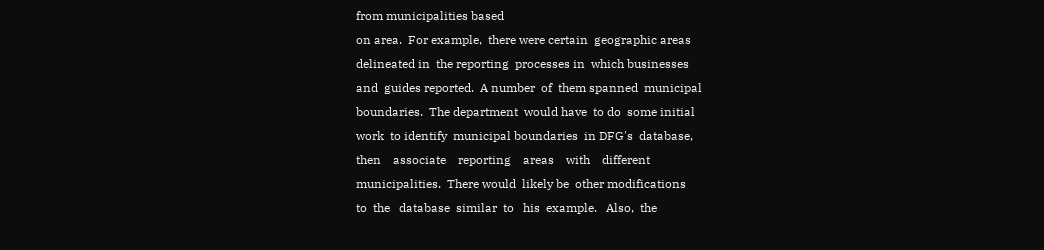from municipalities based
on area.  For example,  there were certain  geographic areas
delineated in  the reporting  processes in  which businesses
and  guides reported.  A number  of  them spanned  municipal
boundaries.  The department  would have  to do  some initial
work  to identify  municipal boundaries  in DFG's  database,
then    associate    reporting    areas    with    different
municipalities.  There would  likely be  other modifications
to  the   database  similar  to   his  example.   Also,  the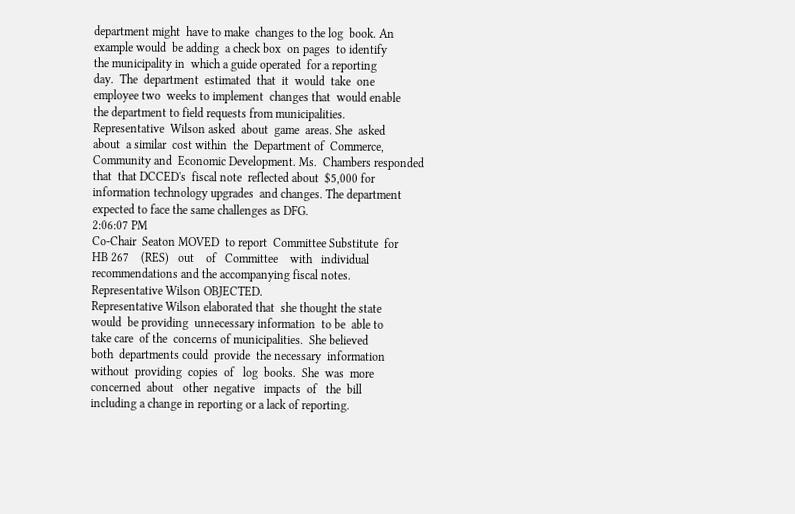department might  have to make  changes to the log  book. An
example would  be adding  a check box  on pages  to identify
the municipality in  which a guide operated  for a reporting
day.  The  department  estimated  that  it  would  take  one
employee two  weeks to implement  changes that  would enable
the department to field requests from municipalities.
Representative  Wilson asked  about  game  areas. She  asked
about  a similar  cost within  the  Department of  Commerce,
Community and  Economic Development. Ms.  Chambers responded
that  that DCCED's  fiscal note  reflected about  $5,000 for
information technology upgrades  and changes. The department
expected to face the same challenges as DFG.
2:06:07 PM
Co-Chair  Seaton MOVED  to report  Committee Substitute  for
HB 267    (RES)   out    of   Committee    with   individual
recommendations and the accompanying fiscal notes.
Representative Wilson OBJECTED.
Representative Wilson elaborated that  she thought the state
would  be providing  unnecessary information  to be  able to
take care  of the  concerns of municipalities.  She believed
both  departments could  provide  the necessary  information
without  providing  copies  of   log  books.  She  was  more
concerned  about   other  negative   impacts  of   the  bill
including a change in reporting or a lack of reporting.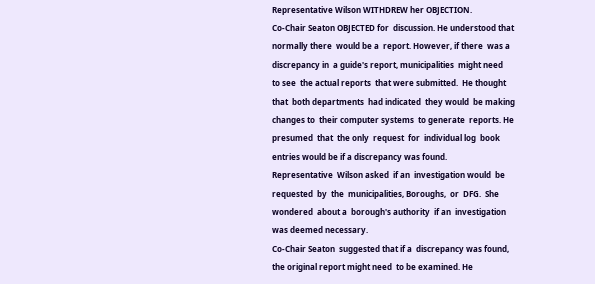Representative Wilson WITHDREW her OBJECTION.
Co-Chair Seaton OBJECTED for  discussion. He understood that
normally there  would be a  report. However, if there  was a
discrepancy in  a guide's report, municipalities  might need
to see  the actual reports  that were submitted.  He thought
that  both departments  had indicated  they would  be making
changes to  their computer systems  to generate  reports. He
presumed  that  the only  request  for  individual log  book
entries would be if a discrepancy was found.
Representative  Wilson asked  if an  investigation would  be
requested  by  the  municipalities, Boroughs,  or  DFG.  She
wondered  about a  borough's authority  if an  investigation
was deemed necessary.
Co-Chair Seaton  suggested that if a  discrepancy was found,
the original report might need  to be examined. He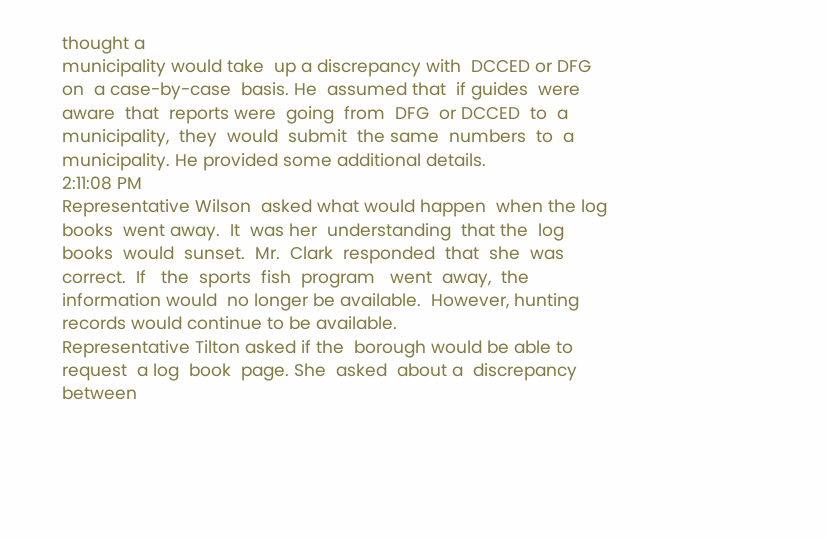thought a
municipality would take  up a discrepancy with  DCCED or DFG
on  a case-by-case  basis. He  assumed that  if guides  were
aware  that  reports were  going  from  DFG  or DCCED  to  a
municipality,  they  would  submit  the same  numbers  to  a
municipality. He provided some additional details.
2:11:08 PM
Representative Wilson  asked what would happen  when the log
books  went away.  It  was her  understanding  that the  log
books  would  sunset.  Mr.  Clark  responded  that  she  was
correct.  If   the  sports  fish  program   went  away,  the
information would  no longer be available.  However, hunting
records would continue to be available.
Representative Tilton asked if the  borough would be able to
request  a log  book  page. She  asked  about a  discrepancy
between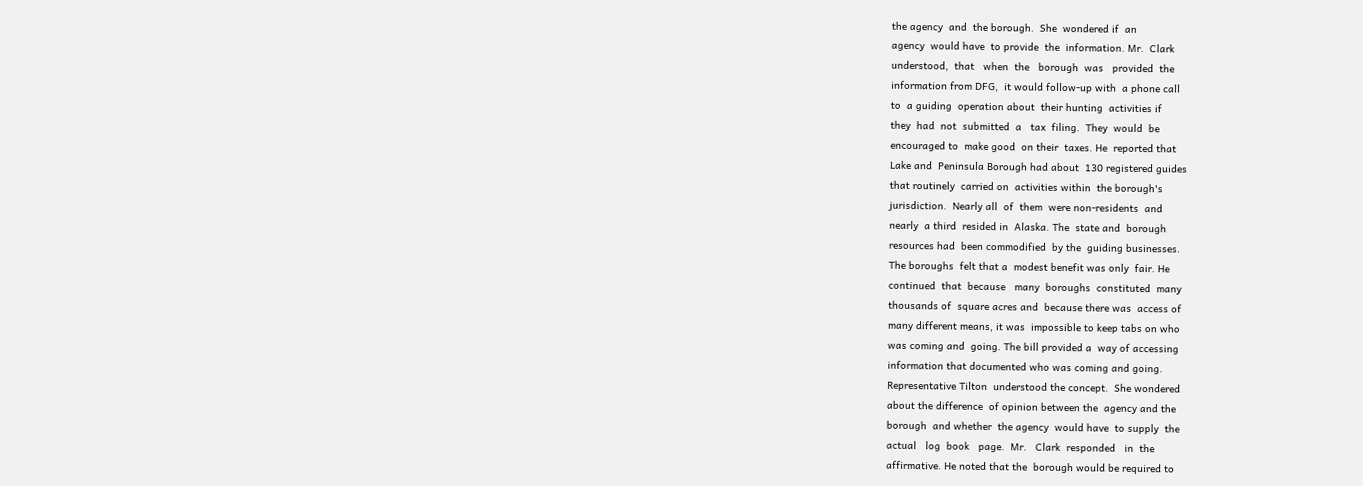the agency  and  the borough.  She  wondered if  an
agency  would have  to provide  the  information. Mr.  Clark
understood,  that   when  the   borough  was   provided  the
information from DFG,  it would follow-up with  a phone call
to  a guiding  operation about  their hunting  activities if
they  had  not  submitted  a   tax  filing.  They  would  be
encouraged to  make good  on their  taxes. He  reported that
Lake and  Peninsula Borough had about  130 registered guides
that routinely  carried on  activities within  the borough's
jurisdiction.  Nearly all  of  them  were non-residents  and
nearly  a third  resided in  Alaska. The  state and  borough
resources had  been commodified  by the  guiding businesses.
The boroughs  felt that a  modest benefit was only  fair. He
continued  that  because   many  boroughs  constituted  many
thousands of  square acres and  because there was  access of
many different means, it was  impossible to keep tabs on who
was coming and  going. The bill provided a  way of accessing
information that documented who was coming and going.
Representative Tilton  understood the concept.  She wondered
about the difference  of opinion between the  agency and the
borough  and whether  the agency  would have  to supply  the
actual   log  book   page.  Mr.   Clark  responded   in  the
affirmative. He noted that the  borough would be required to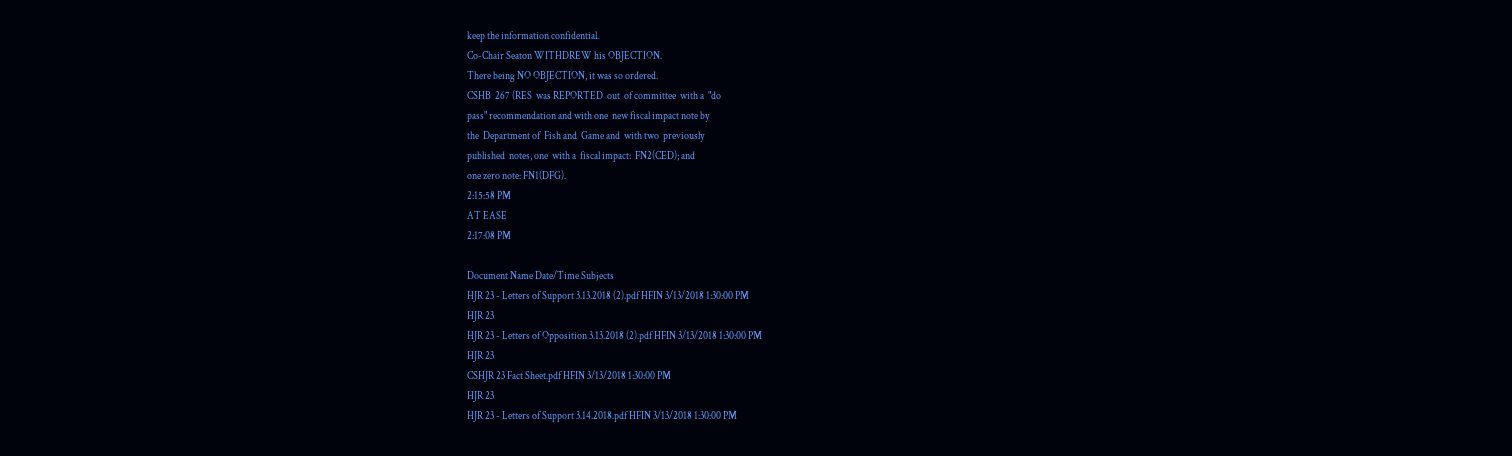keep the information confidential.
Co-Chair Seaton WITHDREW his OBJECTION.
There being NO OBJECTION, it was so ordered.
CSHB  267 (RES  was REPORTED  out  of committee  with a  "do
pass" recommendation and with one  new fiscal impact note by
the  Department of  Fish and  Game and  with two  previously
published  notes, one  with a  fiscal impact:  FN2(CED); and
one zero note: FN1(DFG).
2:15:58 PM
AT EASE
2:17:08 PM

Document Name Date/Time Subjects
HJR 23 - Letters of Support 3.13.2018 (2).pdf HFIN 3/13/2018 1:30:00 PM
HJR 23
HJR 23 - Letters of Opposition 3.13.2018 (2).pdf HFIN 3/13/2018 1:30:00 PM
HJR 23
CSHJR 23 Fact Sheet.pdf HFIN 3/13/2018 1:30:00 PM
HJR 23
HJR 23 - Letters of Support 3.14.2018.pdf HFIN 3/13/2018 1:30:00 PM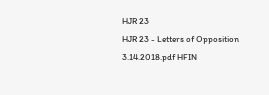HJR 23
HJR 23 - Letters of Opposition 3.14.2018.pdf HFIN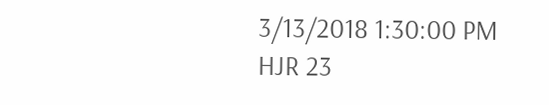3/13/2018 1:30:00 PM
HJR 23